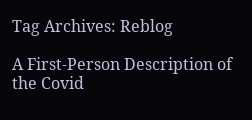Tag Archives: Reblog

A First-Person Description of the Covid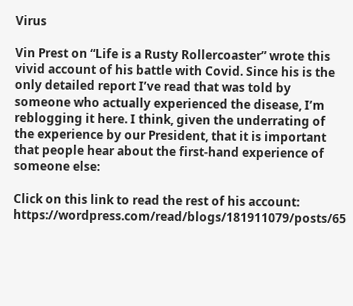Virus

Vin Prest on “Life is a Rusty Rollercoaster” wrote this vivid account of his battle with Covid. Since his is the only detailed report I’ve read that was told by someone who actually experienced the disease, I’m reblogging it here. I think, given the underrating of the experience by our President, that it is important that people hear about the first-hand experience of someone else:

Click on this link to read the rest of his account: https://wordpress.com/read/blogs/181911079/posts/65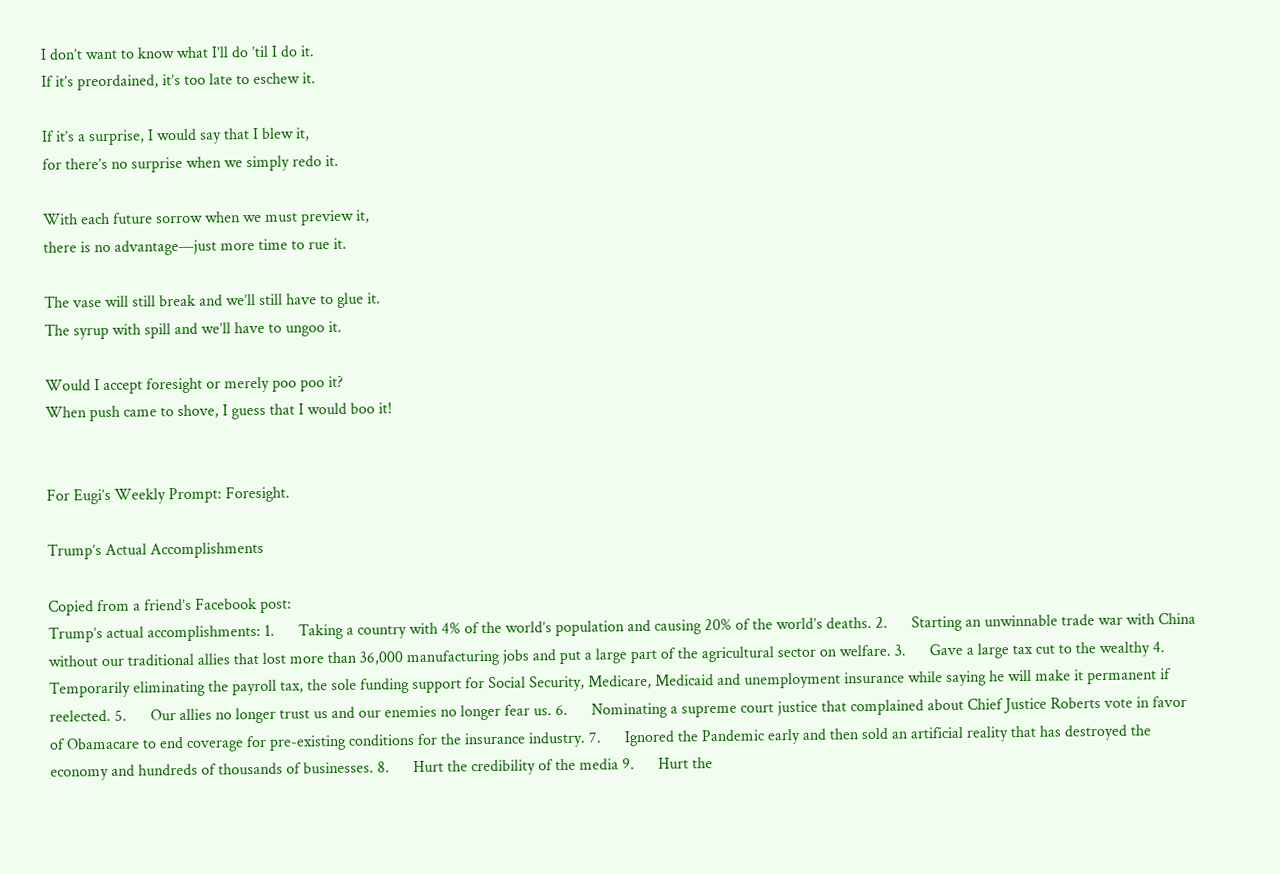I don’t want to know what I’ll do ’til I do it.
If it’s preordained, it’s too late to eschew it.

If it’s a surprise, I would say that I blew it,
for there’s no surprise when we simply redo it.

With each future sorrow when we must preview it,
there is no advantage—just more time to rue it.

The vase will still break and we’ll still have to glue it.
The syrup with spill and we’ll have to ungoo it.

Would I accept foresight or merely poo poo it?
When push came to shove, I guess that I would boo it!


For Eugi’s Weekly Prompt: Foresight.

Trump’s Actual Accomplishments

Copied from a friend’s Facebook post:
Trump’s actual accomplishments: 1.      Taking a country with 4% of the world’s population and causing 20% of the world’s deaths. 2.      Starting an unwinnable trade war with China without our traditional allies that lost more than 36,000 manufacturing jobs and put a large part of the agricultural sector on welfare. 3.      Gave a large tax cut to the wealthy 4.      Temporarily eliminating the payroll tax, the sole funding support for Social Security, Medicare, Medicaid and unemployment insurance while saying he will make it permanent if reelected. 5.      Our allies no longer trust us and our enemies no longer fear us. 6.      Nominating a supreme court justice that complained about Chief Justice Roberts vote in favor of Obamacare to end coverage for pre-existing conditions for the insurance industry. 7.      Ignored the Pandemic early and then sold an artificial reality that has destroyed the economy and hundreds of thousands of businesses. 8.      Hurt the credibility of the media 9.      Hurt the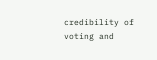credibility of voting and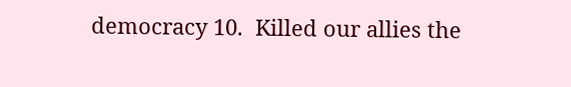democracy 10.  Killed our allies the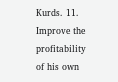Kurds. 11.  Improve the profitability of his own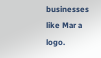businesses like Mar a logo.